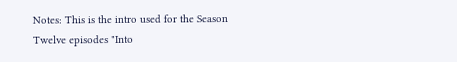Notes: This is the intro used for the Season Twelve episodes "Into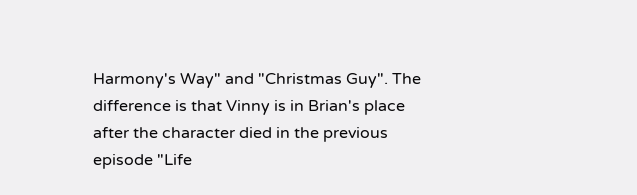Harmony's Way" and "Christmas Guy". The difference is that Vinny is in Brian's place after the character died in the previous episode "Life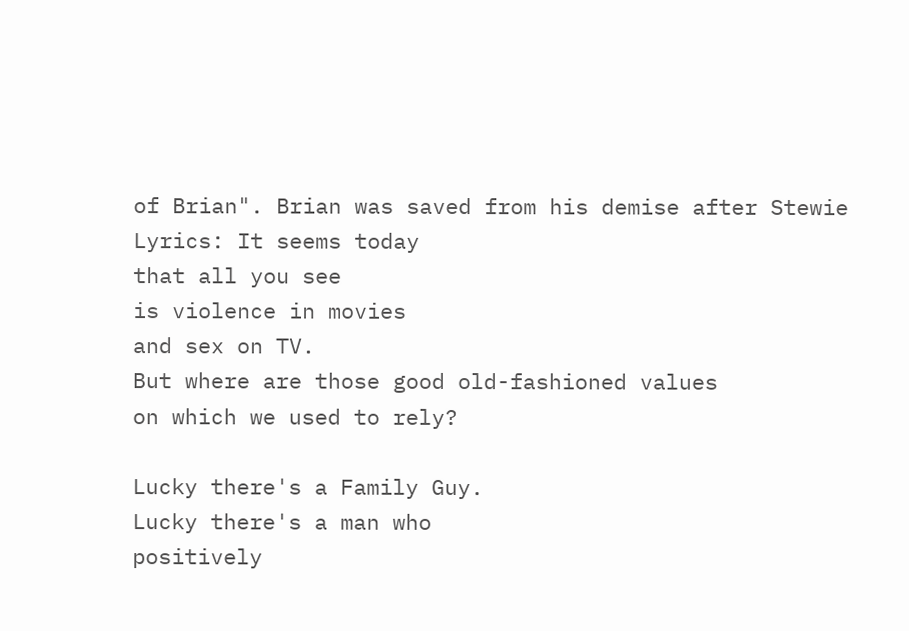of Brian". Brian was saved from his demise after Stewie
Lyrics: It seems today
that all you see
is violence in movies
and sex on TV.
But where are those good old-fashioned values
on which we used to rely?

Lucky there's a Family Guy.
Lucky there's a man who
positively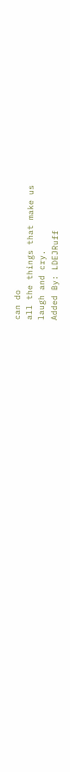can do
all the things that make us
laugh and cry.
Added By: LDEJRuff